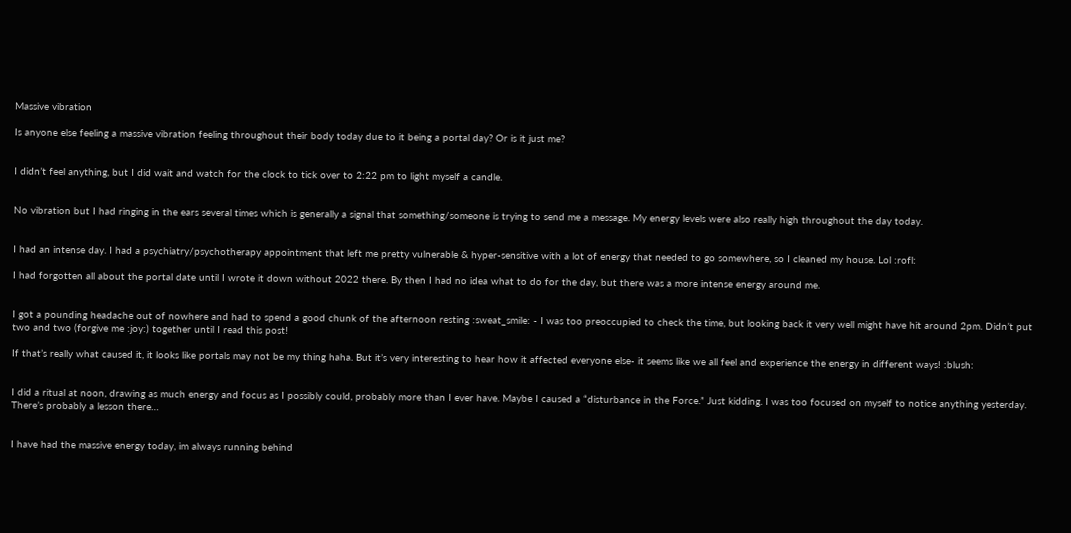Massive vibration

Is anyone else feeling a massive vibration feeling throughout their body today due to it being a portal day? Or is it just me?


I didn’t feel anything, but I did wait and watch for the clock to tick over to 2:22 pm to light myself a candle.


No vibration but I had ringing in the ears several times which is generally a signal that something/someone is trying to send me a message. My energy levels were also really high throughout the day today.


I had an intense day. I had a psychiatry/psychotherapy appointment that left me pretty vulnerable & hyper-sensitive with a lot of energy that needed to go somewhere, so I cleaned my house. Lol :rofl:

I had forgotten all about the portal date until I wrote it down without 2022 there. By then I had no idea what to do for the day, but there was a more intense energy around me.


I got a pounding headache out of nowhere and had to spend a good chunk of the afternoon resting :sweat_smile: - I was too preoccupied to check the time, but looking back it very well might have hit around 2pm. Didn’t put two and two (forgive me :joy:) together until I read this post!

If that’s really what caused it, it looks like portals may not be my thing haha. But it’s very interesting to hear how it affected everyone else- it seems like we all feel and experience the energy in different ways! :blush:


I did a ritual at noon, drawing as much energy and focus as I possibly could, probably more than I ever have. Maybe I caused a “disturbance in the Force.” Just kidding. I was too focused on myself to notice anything yesterday. There’s probably a lesson there…


I have had the massive energy today, im always running behind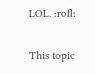LOL. :rofl:


This topic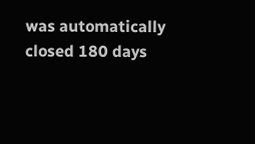was automatically closed 180 days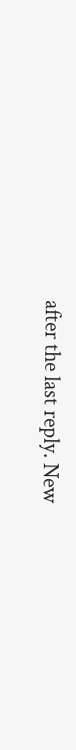after the last reply. New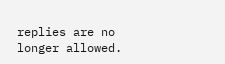replies are no longer allowed.